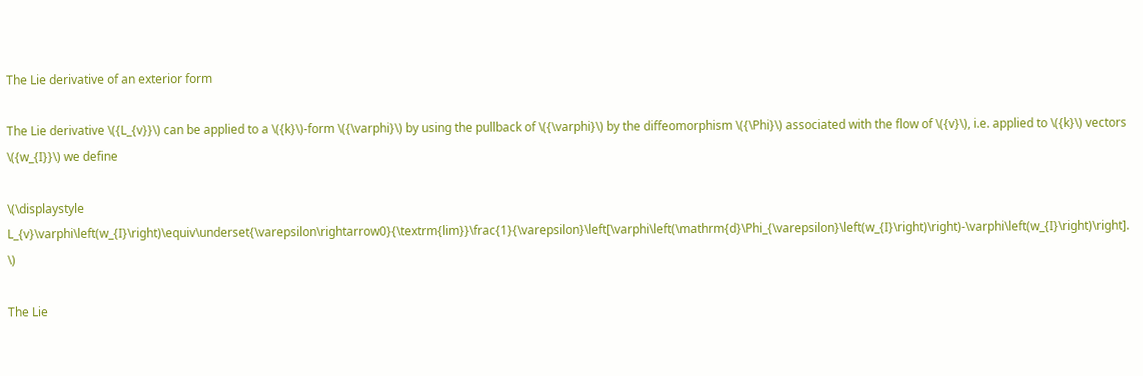The Lie derivative of an exterior form

The Lie derivative \({L_{v}}\) can be applied to a \({k}\)-form \({\varphi}\) by using the pullback of \({\varphi}\) by the diffeomorphism \({\Phi}\) associated with the flow of \({v}\), i.e. applied to \({k}\) vectors \({w_{I}}\) we define

\(\displaystyle L_{v}\varphi\left(w_{I}\right)\equiv\underset{\varepsilon\rightarrow0}{\textrm{lim}}\frac{1}{\varepsilon}\left[\varphi\left(\mathrm{d}\Phi_{\varepsilon}\left(w_{I}\right)\right)-\varphi\left(w_{I}\right)\right]. \)

The Lie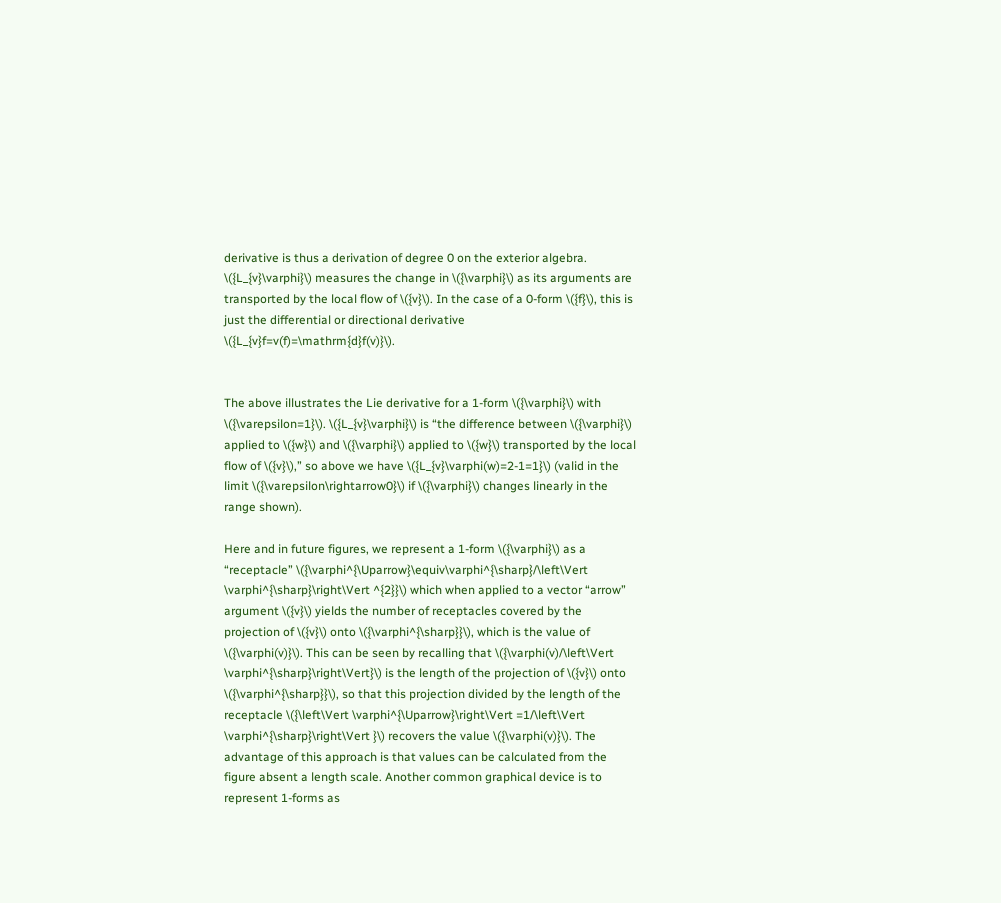derivative is thus a derivation of degree 0 on the exterior algebra. \({L_{v}\varphi}\) measures the change in \({\varphi}\) as its arguments are transported by the local flow of \({v}\). In the case of a 0-form \({f}\), this is just the differential or directional derivative \({L_{v}f=v(f)=\mathrm{d}f(v)}\).


The above illustrates the Lie derivative for a 1-form \({\varphi}\) with \({\varepsilon=1}\). \({L_{v}\varphi}\) is “the difference between \({\varphi}\) applied to \({w}\) and \({\varphi}\) applied to \({w}\) transported by the local flow of \({v}\),” so above we have \({L_{v}\varphi(w)=2-1=1}\) (valid in the limit \({\varepsilon\rightarrow0}\) if \({\varphi}\) changes linearly in the range shown).

Here and in future figures, we represent a 1-form \({\varphi}\) as a “receptacle” \({\varphi^{\Uparrow}\equiv\varphi^{\sharp}/\left\Vert \varphi^{\sharp}\right\Vert ^{2}}\) which when applied to a vector “arrow” argument \({v}\) yields the number of receptacles covered by the projection of \({v}\) onto \({\varphi^{\sharp}}\), which is the value of \({\varphi(v)}\). This can be seen by recalling that \({\varphi(v)/\left\Vert \varphi^{\sharp}\right\Vert}\) is the length of the projection of \({v}\) onto \({\varphi^{\sharp}}\), so that this projection divided by the length of the receptacle \({\left\Vert \varphi^{\Uparrow}\right\Vert =1/\left\Vert \varphi^{\sharp}\right\Vert }\) recovers the value \({\varphi(v)}\). The advantage of this approach is that values can be calculated from the figure absent a length scale. Another common graphical device is to represent 1-forms as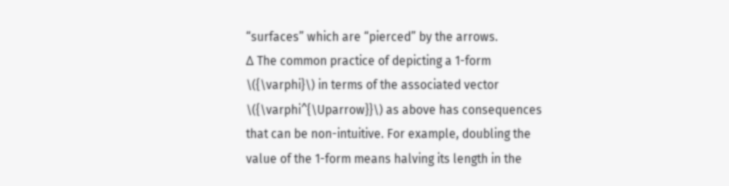“surfaces” which are “pierced” by the arrows.
Δ The common practice of depicting a 1-form \({\varphi}\) in terms of the associated vector \({\varphi^{\Uparrow}}\) as above has consequences that can be non-intuitive. For example, doubling the value of the 1-form means halving its length in the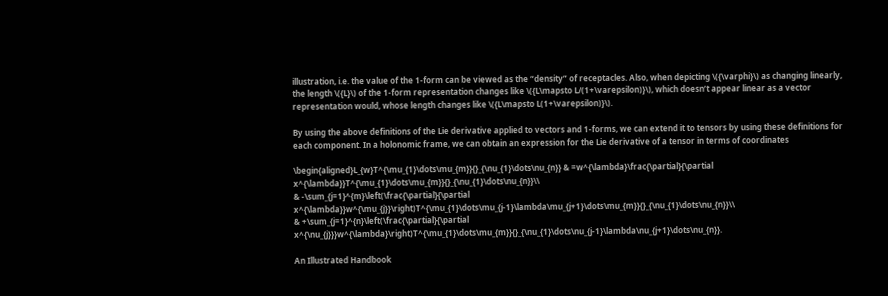illustration, i.e. the value of the 1-form can be viewed as the “density” of receptacles. Also, when depicting \({\varphi}\) as changing linearly, the length \({L}\) of the 1-form representation changes like \({L\mapsto L/(1+\varepsilon)}\), which doesn’t appear linear as a vector representation would, whose length changes like \({L\mapsto L(1+\varepsilon)}\).

By using the above definitions of the Lie derivative applied to vectors and 1-forms, we can extend it to tensors by using these definitions for each component. In a holonomic frame, we can obtain an expression for the Lie derivative of a tensor in terms of coordinates

\begin{aligned}L_{w}T^{\mu_{1}\dots\mu_{m}}{}_{\nu_{1}\dots\nu_{n}} & =w^{\lambda}\frac{\partial}{\partial x^{\lambda}}T^{\mu_{1}\dots\mu_{m}}{}_{\nu_{1}\dots\nu_{n}}\\
& -\sum_{j=1}^{m}\left(\frac{\partial}{\partial x^{\lambda}}w^{\mu_{j}}\right)T^{\mu_{1}\dots\mu_{j-1}\lambda\mu_{j+1}\dots\mu_{m}}{}_{\nu_{1}\dots\nu_{n}}\\
& +\sum_{j=1}^{n}\left(\frac{\partial}{\partial x^{\nu_{j}}}w^{\lambda}\right)T^{\mu_{1}\dots\mu_{m}}{}_{\nu_{1}\dots\nu_{j-1}\lambda\nu_{j+1}\dots\nu_{n}}.

An Illustrated Handbook